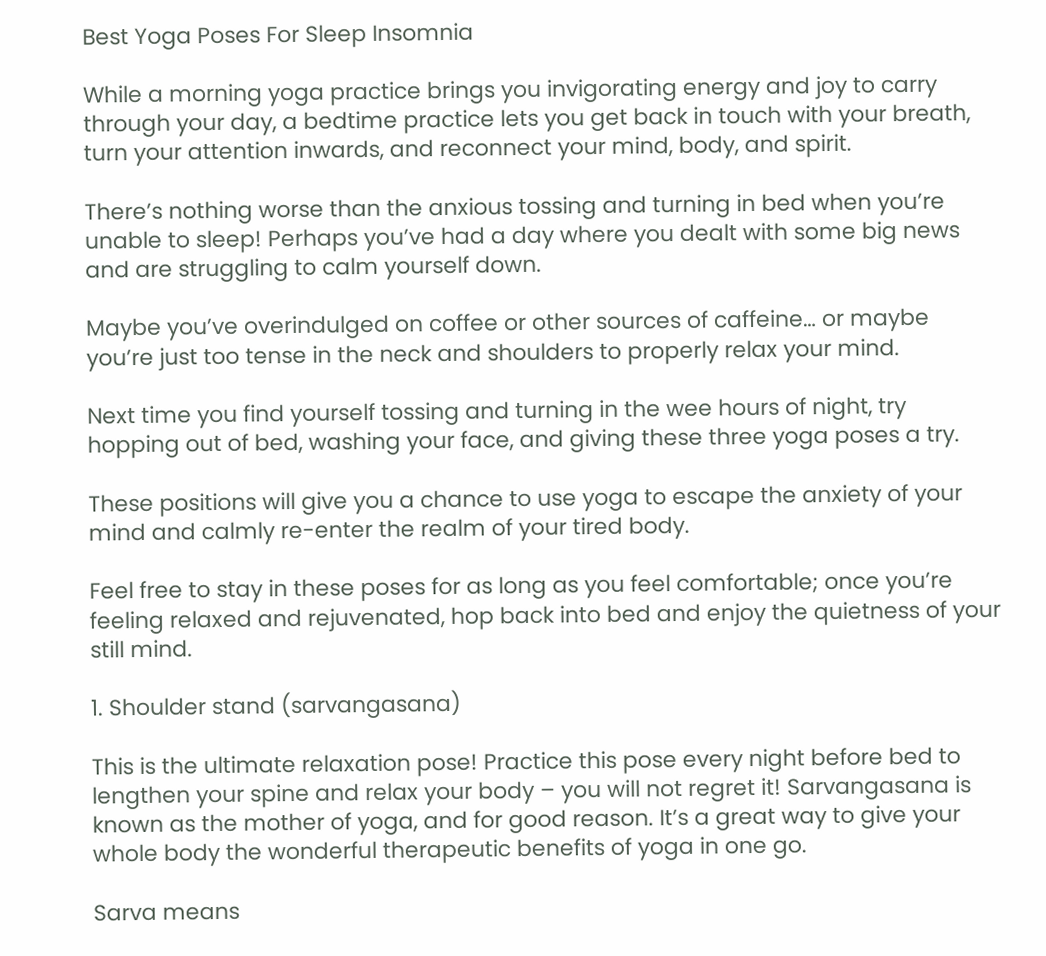Best Yoga Poses For Sleep Insomnia

While a morning yoga practice brings you invigorating energy and joy to carry through your day, a bedtime practice lets you get back in touch with your breath, turn your attention inwards, and reconnect your mind, body, and spirit.

There’s nothing worse than the anxious tossing and turning in bed when you’re unable to sleep! Perhaps you’ve had a day where you dealt with some big news and are struggling to calm yourself down.

Maybe you’ve overindulged on coffee or other sources of caffeine… or maybe you’re just too tense in the neck and shoulders to properly relax your mind.

Next time you find yourself tossing and turning in the wee hours of night, try hopping out of bed, washing your face, and giving these three yoga poses a try.

These positions will give you a chance to use yoga to escape the anxiety of your mind and calmly re-enter the realm of your tired body.

Feel free to stay in these poses for as long as you feel comfortable; once you’re feeling relaxed and rejuvenated, hop back into bed and enjoy the quietness of your still mind.

1. Shoulder stand (sarvangasana)

This is the ultimate relaxation pose! Practice this pose every night before bed to lengthen your spine and relax your body – you will not regret it! Sarvangasana is known as the mother of yoga, and for good reason. It’s a great way to give your whole body the wonderful therapeutic benefits of yoga in one go.

Sarva means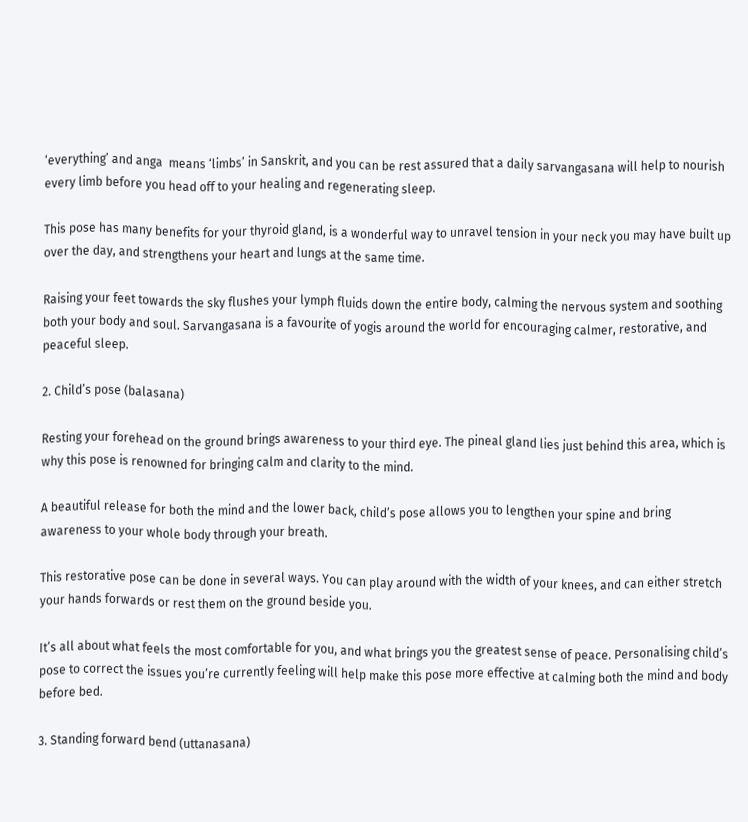‘everything’ and anga  means ‘limbs’ in Sanskrit, and you can be rest assured that a daily sarvangasana will help to nourish every limb before you head off to your healing and regenerating sleep.

This pose has many benefits for your thyroid gland, is a wonderful way to unravel tension in your neck you may have built up over the day, and strengthens your heart and lungs at the same time.

Raising your feet towards the sky flushes your lymph fluids down the entire body, calming the nervous system and soothing both your body and soul. Sarvangasana is a favourite of yogis around the world for encouraging calmer, restorative, and peaceful sleep.

2. Child’s pose (balasana)

Resting your forehead on the ground brings awareness to your third eye. The pineal gland lies just behind this area, which is why this pose is renowned for bringing calm and clarity to the mind.

A beautiful release for both the mind and the lower back, child’s pose allows you to lengthen your spine and bring awareness to your whole body through your breath.

This restorative pose can be done in several ways. You can play around with the width of your knees, and can either stretch your hands forwards or rest them on the ground beside you.

It’s all about what feels the most comfortable for you, and what brings you the greatest sense of peace. Personalising child’s pose to correct the issues you’re currently feeling will help make this pose more effective at calming both the mind and body before bed.

3. Standing forward bend (uttanasana)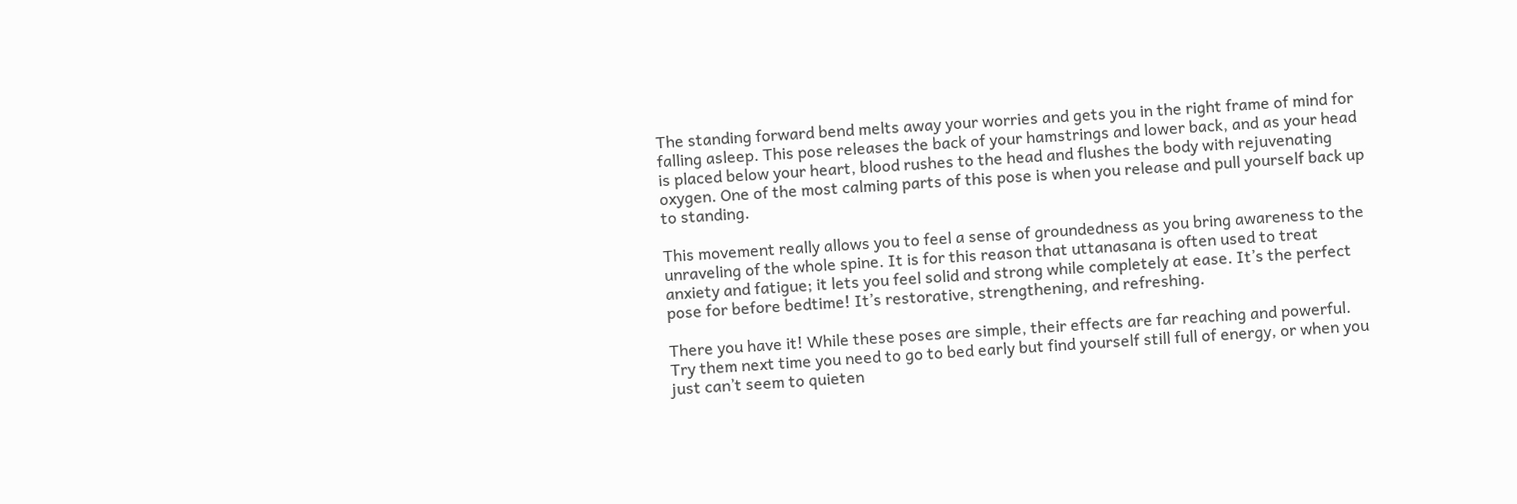The standing forward bend melts away your worries and gets you in the right frame of mind for falling asleep. This pose releases the back of your hamstrings and lower back, and as your head is placed below your heart, blood rushes to the head and flushes the body with rejuvenating oxygen. One of the most calming parts of this pose is when you release and pull yourself back up to standing.

This movement really allows you to feel a sense of groundedness as you bring awareness to the unraveling of the whole spine. It is for this reason that uttanasana is often used to treat anxiety and fatigue; it lets you feel solid and strong while completely at ease. It’s the perfect pose for before bedtime! It’s restorative, strengthening, and refreshing.

There you have it! While these poses are simple, their effects are far reaching and powerful. Try them next time you need to go to bed early but find yourself still full of energy, or when you just can’t seem to quieten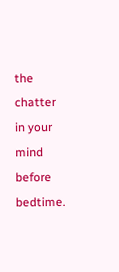the chatter in your mind before bedtime.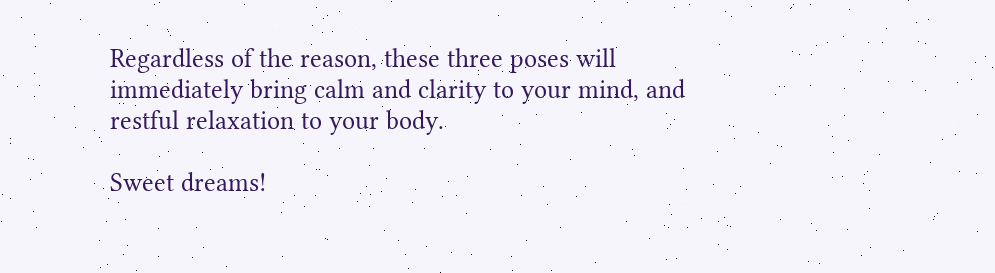Regardless of the reason, these three poses will immediately bring calm and clarity to your mind, and restful relaxation to your body.

Sweet dreams!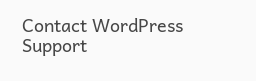Contact WordPress Support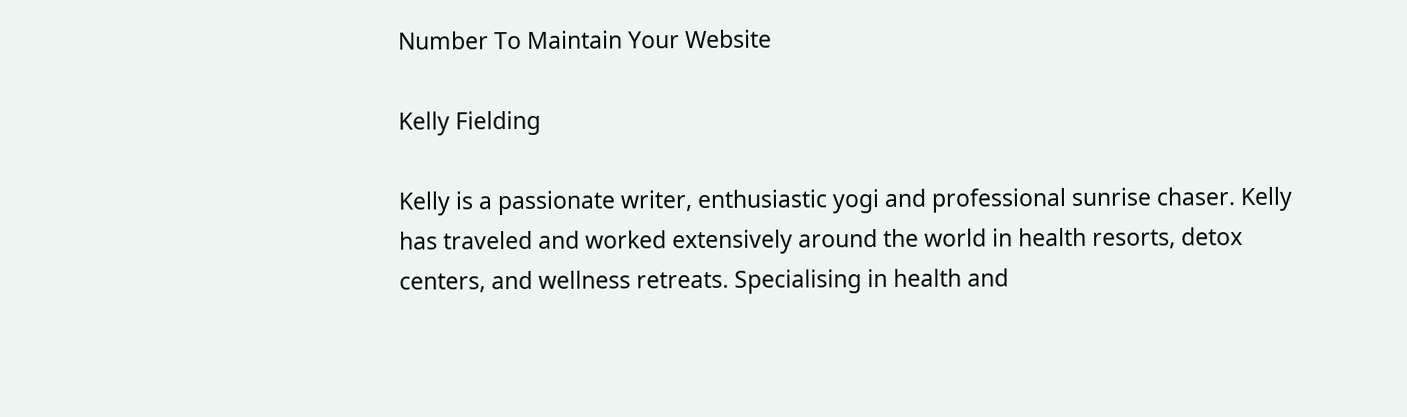Number To Maintain Your Website

Kelly Fielding

Kelly is a passionate writer, enthusiastic yogi and professional sunrise chaser. Kelly has traveled and worked extensively around the world in health resorts, detox centers, and wellness retreats. Specialising in health and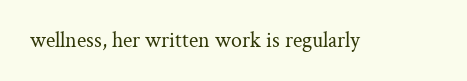wellness, her written work is regularly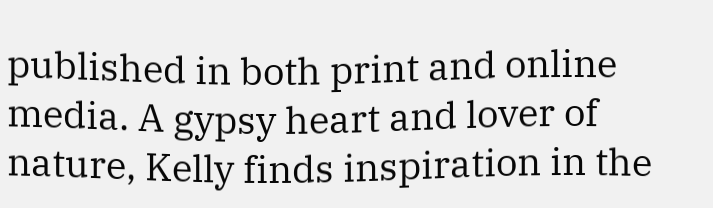published in both print and online media. A gypsy heart and lover of nature, Kelly finds inspiration in the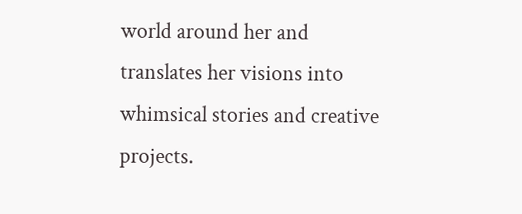world around her and translates her visions into whimsical stories and creative projects.